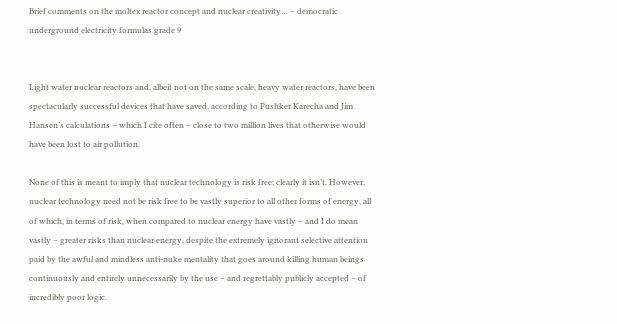Brief comments on the moltex reactor concept and nuclear creativity… – democratic underground electricity formulas grade 9


Light water nuclear reactors and, albeit not on the same scale, heavy water reactors, have been spectacularly successful devices that have saved, according to Pushker Karecha and Jim Hansen’s calculations – which I cite often – close to two million lives that otherwise would have been lost to air pollution.

None of this is meant to imply that nuclear technology is risk free; clearly it isn’t. However, nuclear technology need not be risk free to be vastly superior to all other forms of energy, all of which, in terms of risk, when compared to nuclear energy have vastly – and I do mean vastly – greater risks than nuclear energy, despite the extremely ignorant selective attention paid by the awful and mindless anti-nuke mentality that goes around killing human beings continuously and entirely unnecessarily by the use – and regrettably publicly accepted – of incredibly poor logic.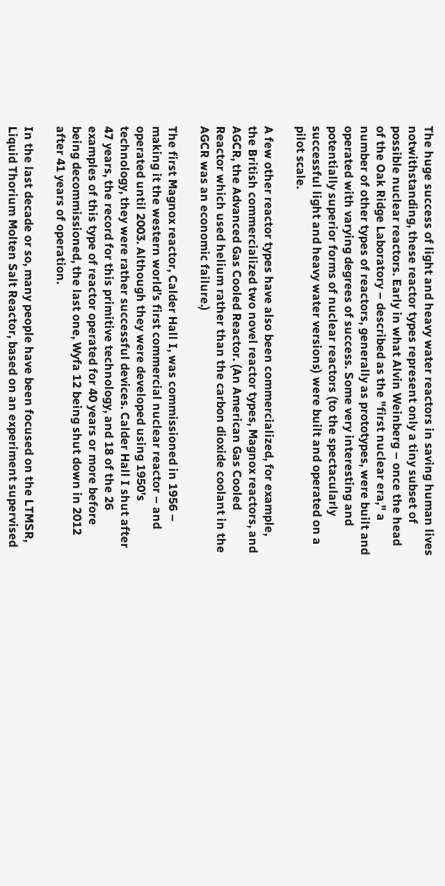The huge success of light and heavy water reactors in saving human lives notwithstanding, these reactor types represent only a tiny subset of possible nuclear reactors. Early in what Alvin Weinberg – once the head of the Oak Ridge Laboratory – described as the "first nuclear era," a number of other types of reactors, generally as prototypes, were built and operated with varying degrees of success. Some very interesting and potentially superior forms of nuclear reactors (to the spectacularly successful light and heavy water versions) were built and operated on a pilot scale.

A few other reactor types have also been commercialized, for example, the British commercialized two novel reactor types, Magnox reactors, and AGCR, the Advanced Gas Cooled Reactor. (An American Gas Cooled Reactor which used helium rather than the carbon dioxide coolant in the AGCR was an economic failure.)

The first Magnox reactor, Calder Hall I, was commissioned in 1956 – making it the western world’s first commercial nuclear reactor – and operated until 2003. Although they were developed using 1950’s technology, they were rather successful devices. Calder Hall I shut after 47 years, the record for this primitive technology, and 18 of the 26 examples of this type of reactor operated for 40 years or more before being decommissioned, the last one, Wyfa 12 being shut down in 2012 after 41 years of operation.

In the last decade or so, many people have been focused on the LTMSR, Liquid Thorium Molten Salt Reactor, based on an experiment supervised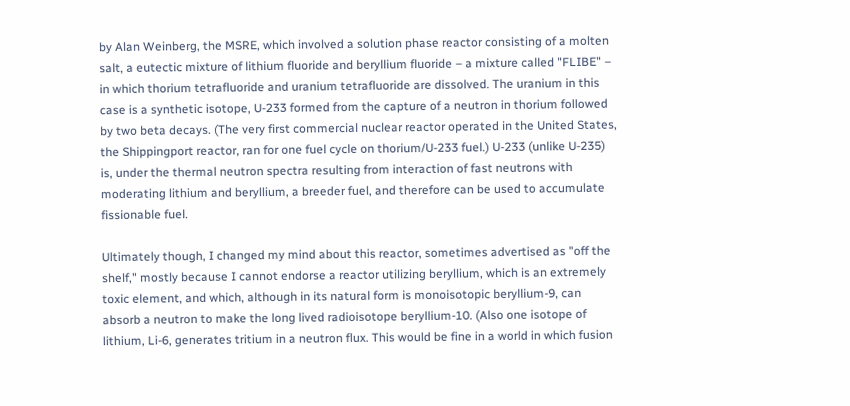by Alan Weinberg, the MSRE, which involved a solution phase reactor consisting of a molten salt, a eutectic mixture of lithium fluoride and beryllium fluoride – a mixture called "FLIBE" – in which thorium tetrafluoride and uranium tetrafluoride are dissolved. The uranium in this case is a synthetic isotope, U-233 formed from the capture of a neutron in thorium followed by two beta decays. (The very first commercial nuclear reactor operated in the United States, the Shippingport reactor, ran for one fuel cycle on thorium/U-233 fuel.) U-233 (unlike U-235) is, under the thermal neutron spectra resulting from interaction of fast neutrons with moderating lithium and beryllium, a breeder fuel, and therefore can be used to accumulate fissionable fuel.

Ultimately though, I changed my mind about this reactor, sometimes advertised as "off the shelf," mostly because I cannot endorse a reactor utilizing beryllium, which is an extremely toxic element, and which, although in its natural form is monoisotopic beryllium-9, can absorb a neutron to make the long lived radioisotope beryllium-10. (Also one isotope of lithium, Li-6, generates tritium in a neutron flux. This would be fine in a world in which fusion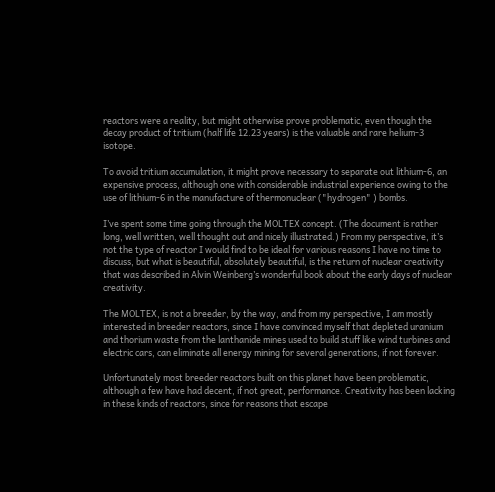reactors were a reality, but might otherwise prove problematic, even though the decay product of tritium (half life 12.23 years) is the valuable and rare helium-3 isotope.

To avoid tritium accumulation, it might prove necessary to separate out lithium-6, an expensive process, although one with considerable industrial experience owing to the use of lithium-6 in the manufacture of thermonuclear ("hydrogen" ) bombs.

I’ve spent some time going through the MOLTEX concept. (The document is rather long, well written, well thought out and nicely illustrated.) From my perspective, it’s not the type of reactor I would find to be ideal for various reasons I have no time to discuss, but what is beautiful, absolutely beautiful, is the return of nuclear creativity that was described in Alvin Weinberg’s wonderful book about the early days of nuclear creativity.

The MOLTEX, is not a breeder, by the way, and from my perspective, I am mostly interested in breeder reactors, since I have convinced myself that depleted uranium and thorium waste from the lanthanide mines used to build stuff like wind turbines and electric cars, can eliminate all energy mining for several generations, if not forever.

Unfortunately most breeder reactors built on this planet have been problematic, although a few have had decent, if not great, performance. Creativity has been lacking in these kinds of reactors, since for reasons that escape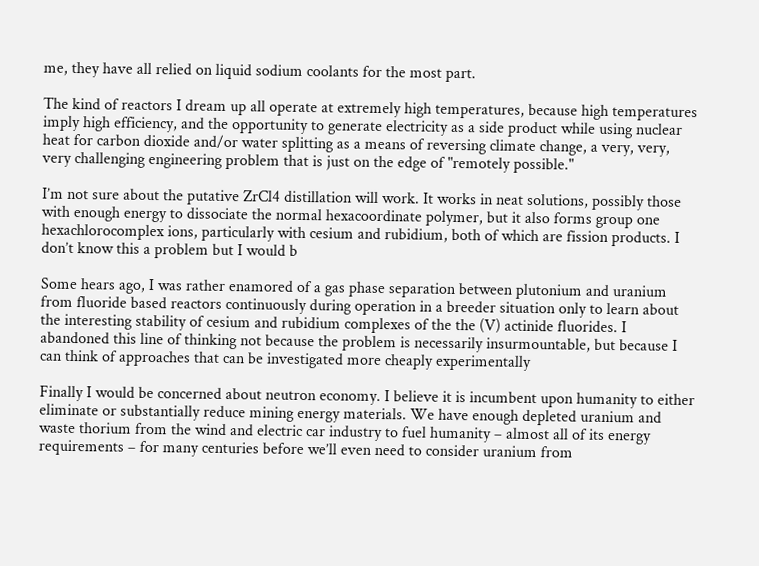me, they have all relied on liquid sodium coolants for the most part.

The kind of reactors I dream up all operate at extremely high temperatures, because high temperatures imply high efficiency, and the opportunity to generate electricity as a side product while using nuclear heat for carbon dioxide and/or water splitting as a means of reversing climate change, a very, very, very challenging engineering problem that is just on the edge of "remotely possible."

I’m not sure about the putative ZrCl4 distillation will work. It works in neat solutions, possibly those with enough energy to dissociate the normal hexacoordinate polymer, but it also forms group one hexachlorocomplex ions, particularly with cesium and rubidium, both of which are fission products. I don’t know this a problem but I would b

Some hears ago, I was rather enamored of a gas phase separation between plutonium and uranium from fluoride based reactors continuously during operation in a breeder situation only to learn about the interesting stability of cesium and rubidium complexes of the the (V) actinide fluorides. I abandoned this line of thinking not because the problem is necessarily insurmountable, but because I can think of approaches that can be investigated more cheaply experimentally

Finally I would be concerned about neutron economy. I believe it is incumbent upon humanity to either eliminate or substantially reduce mining energy materials. We have enough depleted uranium and waste thorium from the wind and electric car industry to fuel humanity – almost all of its energy requirements – for many centuries before we’ll even need to consider uranium from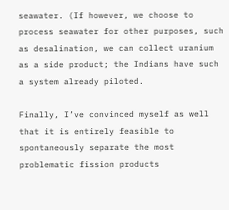seawater. (If however, we choose to process seawater for other purposes, such as desalination, we can collect uranium as a side product; the Indians have such a system already piloted.

Finally, I’ve convinced myself as well that it is entirely feasible to spontaneously separate the most problematic fission products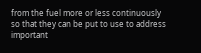from the fuel more or less continuously so that they can be put to use to address important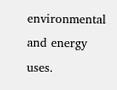environmental and energy uses.